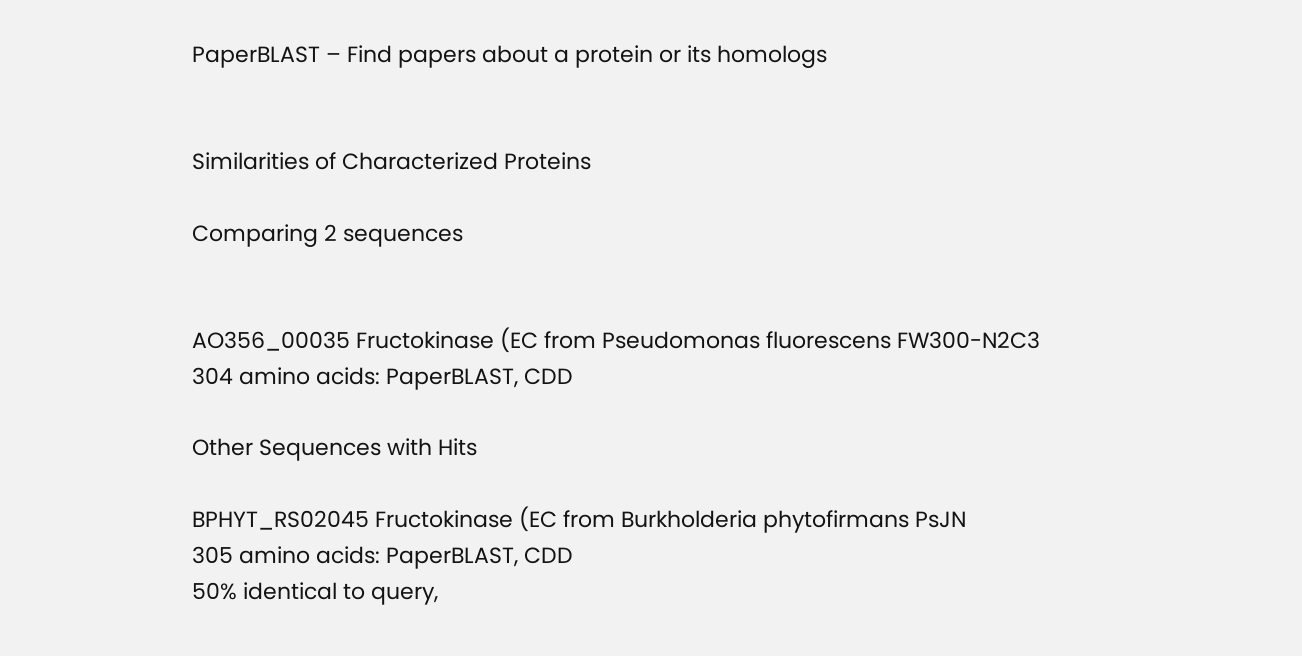PaperBLAST – Find papers about a protein or its homologs


Similarities of Characterized Proteins

Comparing 2 sequences


AO356_00035 Fructokinase (EC from Pseudomonas fluorescens FW300-N2C3
304 amino acids: PaperBLAST, CDD

Other Sequences with Hits

BPHYT_RS02045 Fructokinase (EC from Burkholderia phytofirmans PsJN
305 amino acids: PaperBLAST, CDD
50% identical to query,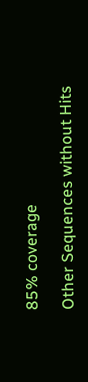85% coverage

Other Sequences without Hits